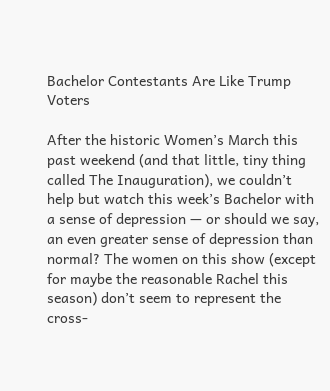Bachelor Contestants Are Like Trump Voters

After the historic Women’s March this past weekend (and that little, tiny thing called The Inauguration), we couldn’t help but watch this week’s Bachelor with a sense of depression — or should we say, an even greater sense of depression than normal? The women on this show (except for maybe the reasonable Rachel this season) don’t seem to represent the cross-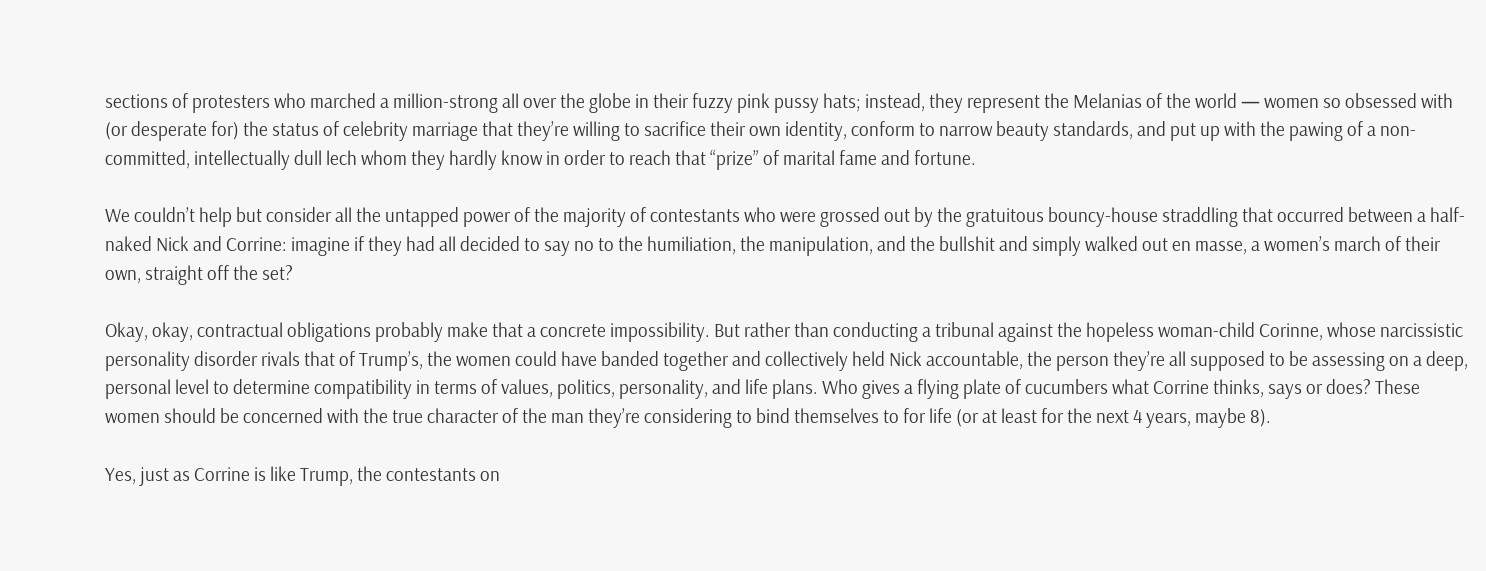sections of protesters who marched a million-strong all over the globe in their fuzzy pink pussy hats; instead, they represent the Melanias of the world — women so obsessed with (or desperate for) the status of celebrity marriage that they’re willing to sacrifice their own identity, conform to narrow beauty standards, and put up with the pawing of a non-committed, intellectually dull lech whom they hardly know in order to reach that “prize” of marital fame and fortune.

We couldn’t help but consider all the untapped power of the majority of contestants who were grossed out by the gratuitous bouncy-house straddling that occurred between a half-naked Nick and Corrine: imagine if they had all decided to say no to the humiliation, the manipulation, and the bullshit and simply walked out en masse, a women’s march of their own, straight off the set?

Okay, okay, contractual obligations probably make that a concrete impossibility. But rather than conducting a tribunal against the hopeless woman-child Corinne, whose narcissistic personality disorder rivals that of Trump’s, the women could have banded together and collectively held Nick accountable, the person they’re all supposed to be assessing on a deep, personal level to determine compatibility in terms of values, politics, personality, and life plans. Who gives a flying plate of cucumbers what Corrine thinks, says or does? These women should be concerned with the true character of the man they’re considering to bind themselves to for life (or at least for the next 4 years, maybe 8).

Yes, just as Corrine is like Trump, the contestants on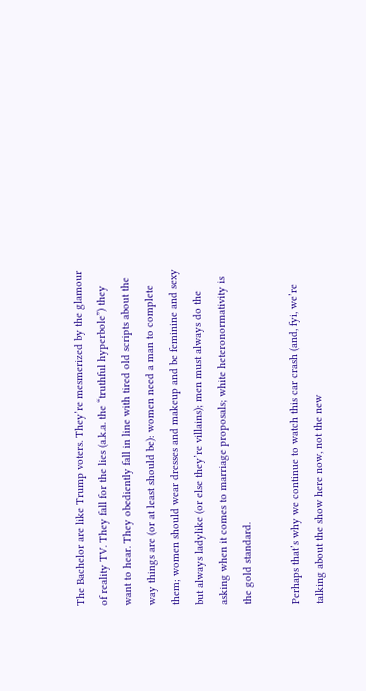The Bachelor are like Trump voters. They’re mesmerized by the glamour of reality TV. They fall for the lies (a.k.a. the “truthful hyperbole”) they want to hear. They obediently fall in line with tired old scripts about the way things are (or at least should be): women need a man to complete them; women should wear dresses and makeup and be feminine and sexy but always ladylike (or else they’re villains); men must always do the asking when it comes to marriage proposals; white heteronormativity is the gold standard.

Perhaps that’s why we continue to watch this car crash (and, fyi, we’re talking about the show here now, not the new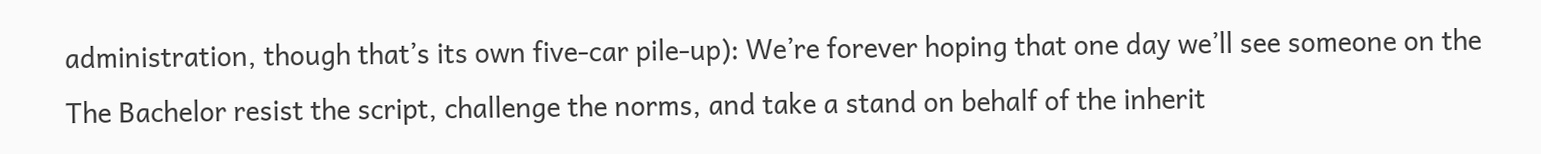administration, though that’s its own five-car pile-up): We’re forever hoping that one day we’ll see someone on the The Bachelor resist the script, challenge the norms, and take a stand on behalf of the inherit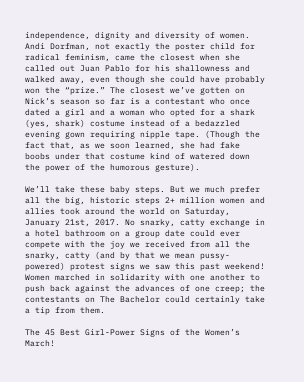independence, dignity and diversity of women. Andi Dorfman, not exactly the poster child for radical feminism, came the closest when she called out Juan Pablo for his shallowness and walked away, even though she could have probably won the “prize.” The closest we’ve gotten on Nick’s season so far is a contestant who once dated a girl and a woman who opted for a shark (yes, shark) costume instead of a bedazzled evening gown requiring nipple tape. (Though the fact that, as we soon learned, she had fake boobs under that costume kind of watered down the power of the humorous gesture).

We’ll take these baby steps. But we much prefer all the big, historic steps 2+ million women and allies took around the world on Saturday, January 21st, 2017. No snarky, catty exchange in a hotel bathroom on a group date could ever compete with the joy we received from all the snarky, catty (and by that we mean pussy-powered) protest signs we saw this past weekend! Women marched in solidarity with one another to push back against the advances of one creep; the contestants on The Bachelor could certainly take a tip from them.

The 45 Best Girl-Power Signs of the Women’s March!